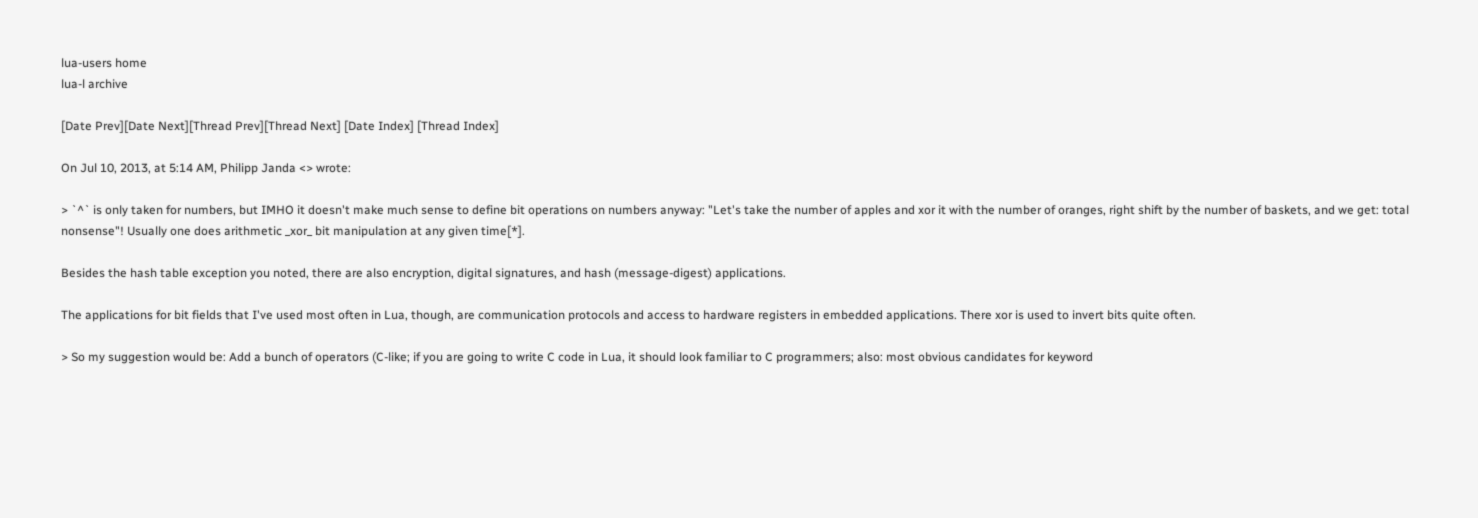lua-users home
lua-l archive

[Date Prev][Date Next][Thread Prev][Thread Next] [Date Index] [Thread Index]

On Jul 10, 2013, at 5:14 AM, Philipp Janda <> wrote:

> `^` is only taken for numbers, but IMHO it doesn't make much sense to define bit operations on numbers anyway: "Let's take the number of apples and xor it with the number of oranges, right shift by the number of baskets, and we get: total nonsense"! Usually one does arithmetic _xor_ bit manipulation at any given time[*].

Besides the hash table exception you noted, there are also encryption, digital signatures, and hash (message-digest) applications.

The applications for bit fields that I've used most often in Lua, though, are communication protocols and access to hardware registers in embedded applications. There xor is used to invert bits quite often.

> So my suggestion would be: Add a bunch of operators (C-like; if you are going to write C code in Lua, it should look familiar to C programmers; also: most obvious candidates for keyword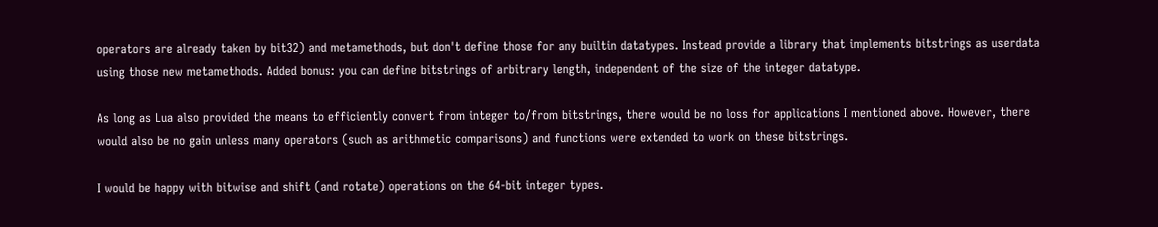operators are already taken by bit32) and metamethods, but don't define those for any builtin datatypes. Instead provide a library that implements bitstrings as userdata using those new metamethods. Added bonus: you can define bitstrings of arbitrary length, independent of the size of the integer datatype.

As long as Lua also provided the means to efficiently convert from integer to/from bitstrings, there would be no loss for applications I mentioned above. However, there would also be no gain unless many operators (such as arithmetic comparisons) and functions were extended to work on these bitstrings.

I would be happy with bitwise and shift (and rotate) operations on the 64-bit integer types.